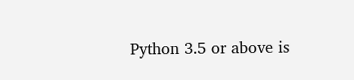Python 3.5 or above is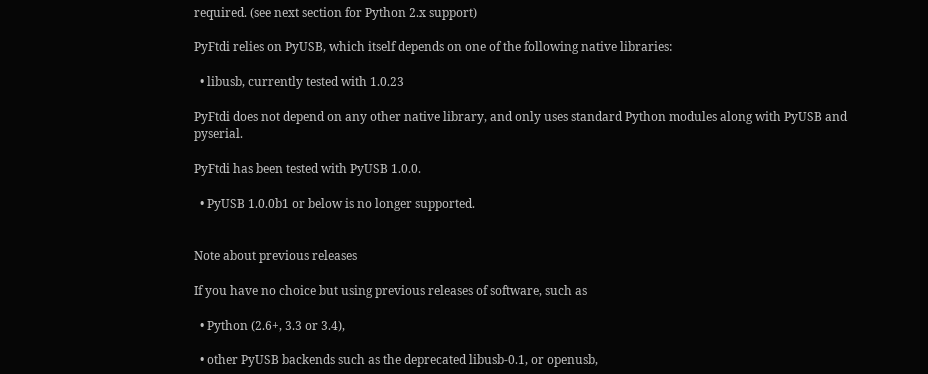required. (see next section for Python 2.x support)

PyFtdi relies on PyUSB, which itself depends on one of the following native libraries:

  • libusb, currently tested with 1.0.23

PyFtdi does not depend on any other native library, and only uses standard Python modules along with PyUSB and pyserial.

PyFtdi has been tested with PyUSB 1.0.0.

  • PyUSB 1.0.0b1 or below is no longer supported.


Note about previous releases

If you have no choice but using previous releases of software, such as

  • Python (2.6+, 3.3 or 3.4),

  • other PyUSB backends such as the deprecated libusb-0.1, or openusb,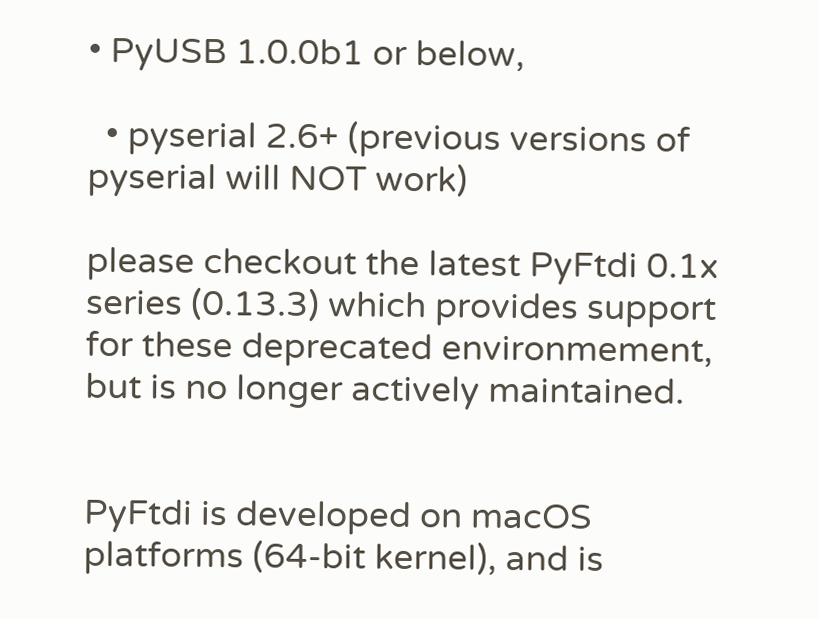• PyUSB 1.0.0b1 or below,

  • pyserial 2.6+ (previous versions of pyserial will NOT work)

please checkout the latest PyFtdi 0.1x series (0.13.3) which provides support for these deprecated environmement, but is no longer actively maintained.


PyFtdi is developed on macOS platforms (64-bit kernel), and is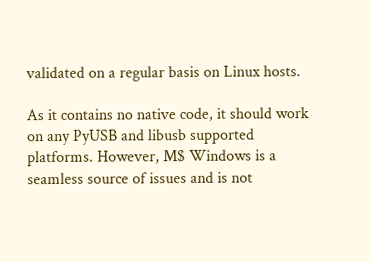validated on a regular basis on Linux hosts.

As it contains no native code, it should work on any PyUSB and libusb supported platforms. However, M$ Windows is a seamless source of issues and is not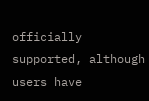officially supported, although users have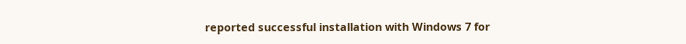reported successful installation with Windows 7 for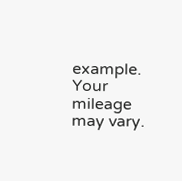example. Your mileage may vary.